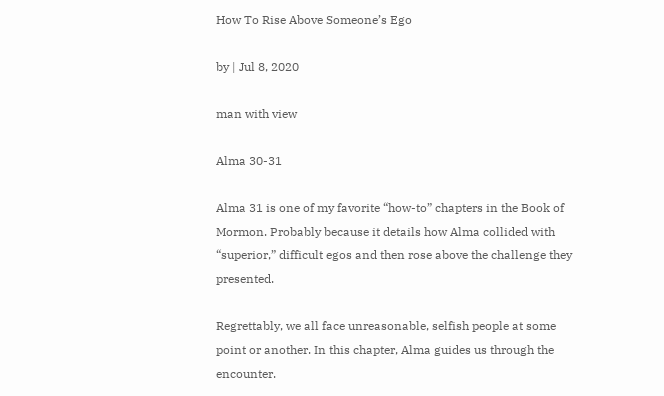How To Rise Above Someone’s Ego

by | Jul 8, 2020

man with view

Alma 30-31

Alma 31 is one of my favorite “how-to” chapters in the Book of Mormon. Probably because it details how Alma collided with “superior,” difficult egos and then rose above the challenge they presented.

Regrettably, we all face unreasonable, selfish people at some point or another. In this chapter, Alma guides us through the encounter.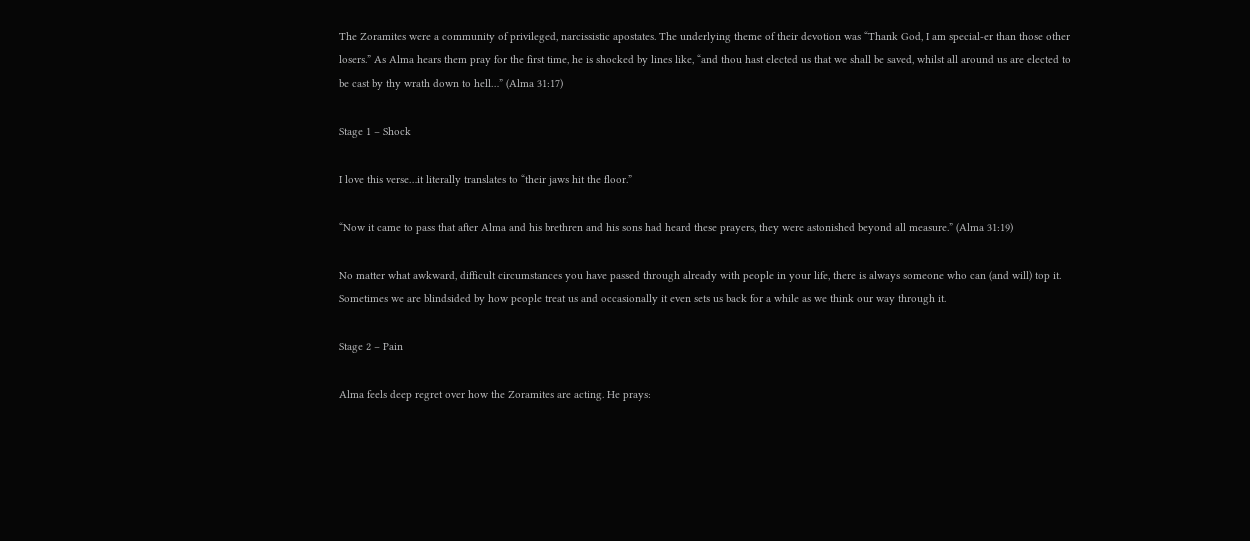The Zoramites were a community of privileged, narcissistic apostates. The underlying theme of their devotion was “Thank God, I am special-er than those other losers.” As Alma hears them pray for the first time, he is shocked by lines like, “and thou hast elected us that we shall be saved, whilst all around us are elected to be cast by thy wrath down to hell…” (Alma 31:17)

Stage 1 – Shock

I love this verse…it literally translates to “their jaws hit the floor.”

“Now it came to pass that after Alma and his brethren and his sons had heard these prayers, they were astonished beyond all measure.” (Alma 31:19)

No matter what awkward, difficult circumstances you have passed through already with people in your life, there is always someone who can (and will) top it. Sometimes we are blindsided by how people treat us and occasionally it even sets us back for a while as we think our way through it.

Stage 2 – Pain

Alma feels deep regret over how the Zoramites are acting. He prays: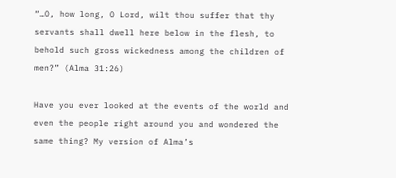“…O, how long, O Lord, wilt thou suffer that thy servants shall dwell here below in the flesh, to behold such gross wickedness among the children of men?” (Alma 31:26)

Have you ever looked at the events of the world and even the people right around you and wondered the same thing? My version of Alma’s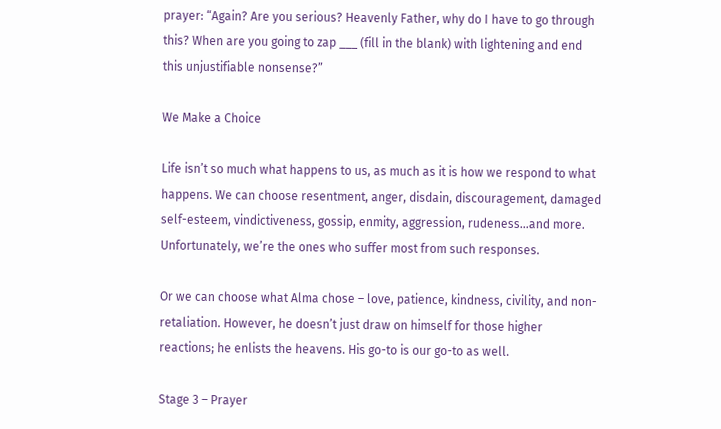prayer: “Again? Are you serious? Heavenly Father, why do I have to go through this? When are you going to zap ___ (fill in the blank) with lightening and end this unjustifiable nonsense?”

We Make a Choice

Life isn’t so much what happens to us, as much as it is how we respond to what happens. We can choose resentment, anger, disdain, discouragement, damaged self-esteem, vindictiveness, gossip, enmity, aggression, rudeness…and more. Unfortunately, we’re the ones who suffer most from such responses.

Or we can choose what Alma chose – love, patience, kindness, civility, and non-retaliation. However, he doesn’t just draw on himself for those higher reactions; he enlists the heavens. His go-to is our go-to as well.

Stage 3 – Prayer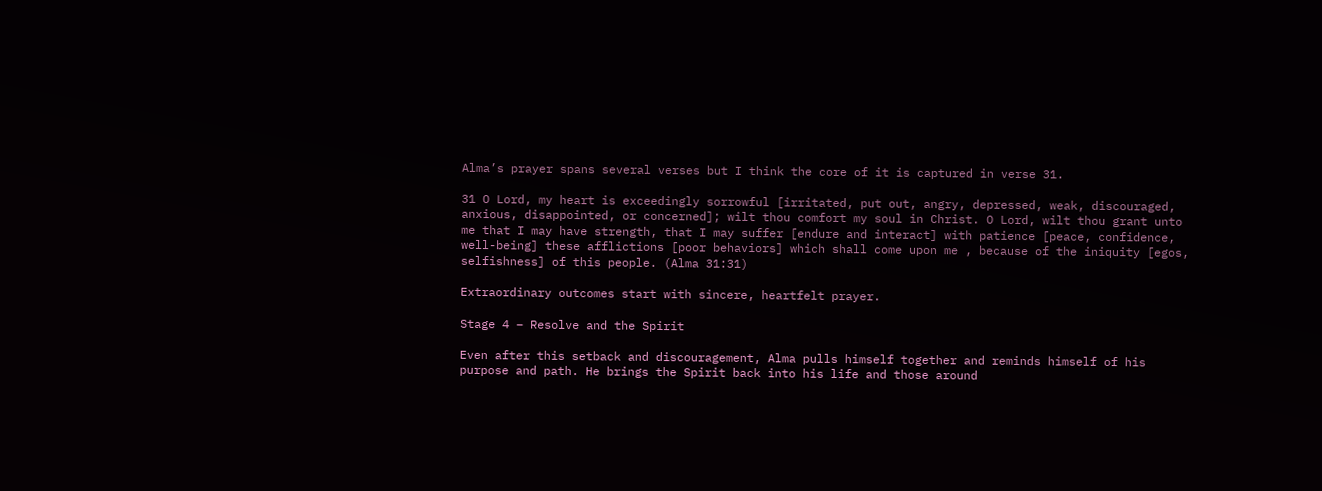Alma’s prayer spans several verses but I think the core of it is captured in verse 31.

31 O Lord, my heart is exceedingly sorrowful [irritated, put out, angry, depressed, weak, discouraged, anxious, disappointed, or concerned]; wilt thou comfort my soul in Christ. O Lord, wilt thou grant unto me that I may have strength, that I may suffer [endure and interact] with patience [peace, confidence, well-being] these afflictions [poor behaviors] which shall come upon me , because of the iniquity [egos, selfishness] of this people. (Alma 31:31)

Extraordinary outcomes start with sincere, heartfelt prayer.

Stage 4 – Resolve and the Spirit

Even after this setback and discouragement, Alma pulls himself together and reminds himself of his purpose and path. He brings the Spirit back into his life and those around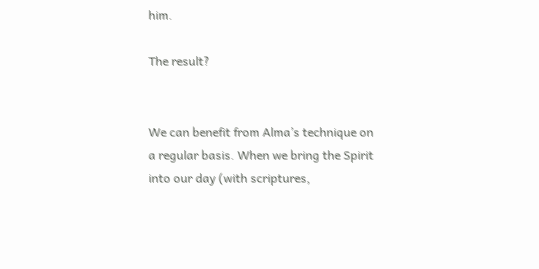him.

The result?


We can benefit from Alma’s technique on a regular basis. When we bring the Spirit into our day (with scriptures,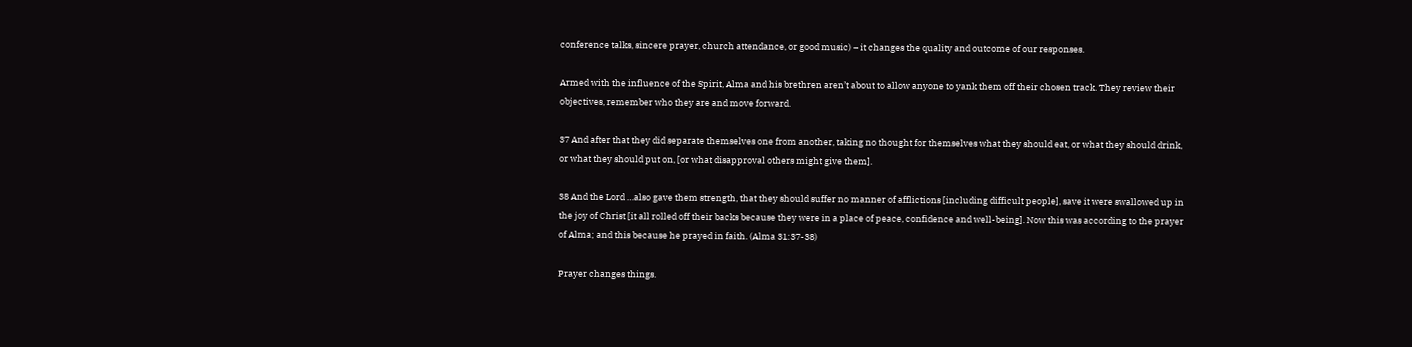conference talks, sincere prayer, church attendance, or good music) – it changes the quality and outcome of our responses.

Armed with the influence of the Spirit, Alma and his brethren aren’t about to allow anyone to yank them off their chosen track. They review their objectives, remember who they are and move forward.

37 And after that they did separate themselves one from another, taking no thought for themselves what they should eat, or what they should drink, or what they should put on, [or what disapproval others might give them].

38 And the Lord …also gave them strength, that they should suffer no manner of afflictions [including difficult people], save it were swallowed up in the joy of Christ [it all rolled off their backs because they were in a place of peace, confidence and well-being]. Now this was according to the prayer of Alma; and this because he prayed in faith. (Alma 31:37-38)

Prayer changes things.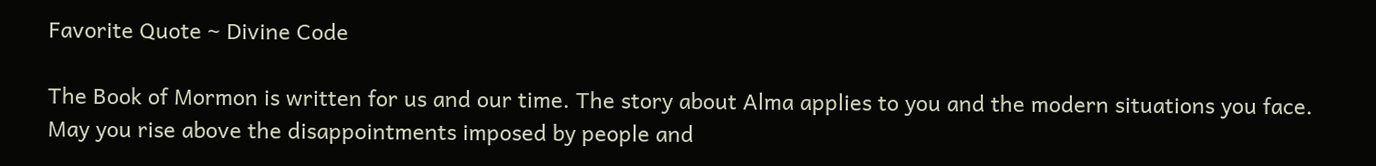Favorite Quote ~ Divine Code

The Book of Mormon is written for us and our time. The story about Alma applies to you and the modern situations you face. May you rise above the disappointments imposed by people and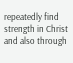repeatedly find strength in Christ and also through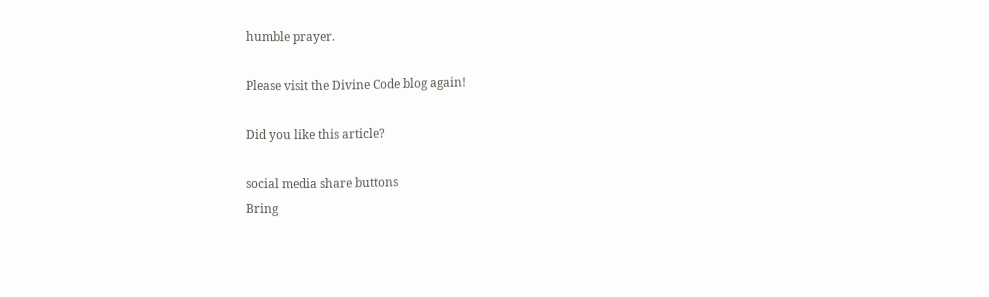humble prayer.

Please visit the Divine Code blog again!

Did you like this article?

social media share buttons
Bring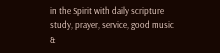in the Spirit with daily scripture study, prayer, service, good music &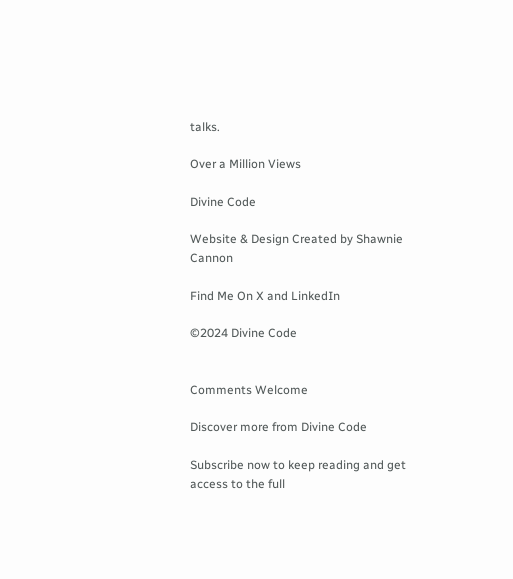talks.

Over a Million Views

Divine Code

Website & Design Created by Shawnie Cannon

Find Me On X and LinkedIn

©2024 Divine Code


Comments Welcome

Discover more from Divine Code

Subscribe now to keep reading and get access to the full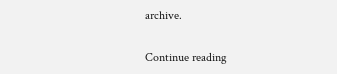archive.

Continue reading